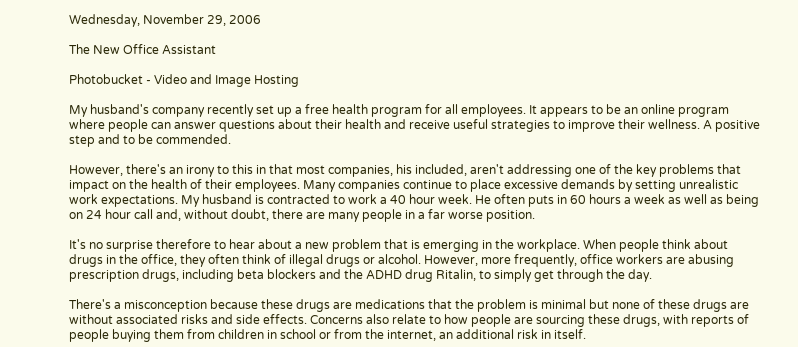Wednesday, November 29, 2006

The New Office Assistant

Photobucket - Video and Image Hosting

My husband's company recently set up a free health program for all employees. It appears to be an online program where people can answer questions about their health and receive useful strategies to improve their wellness. A positive step and to be commended.

However, there's an irony to this in that most companies, his included, aren't addressing one of the key problems that impact on the health of their employees. Many companies continue to place excessive demands by setting unrealistic work expectations. My husband is contracted to work a 40 hour week. He often puts in 60 hours a week as well as being on 24 hour call and, without doubt, there are many people in a far worse position.

It's no surprise therefore to hear about a new problem that is emerging in the workplace. When people think about drugs in the office, they often think of illegal drugs or alcohol. However, more frequently, office workers are abusing prescription drugs, including beta blockers and the ADHD drug Ritalin, to simply get through the day.

There's a misconception because these drugs are medications that the problem is minimal but none of these drugs are without associated risks and side effects. Concerns also relate to how people are sourcing these drugs, with reports of people buying them from children in school or from the internet, an additional risk in itself.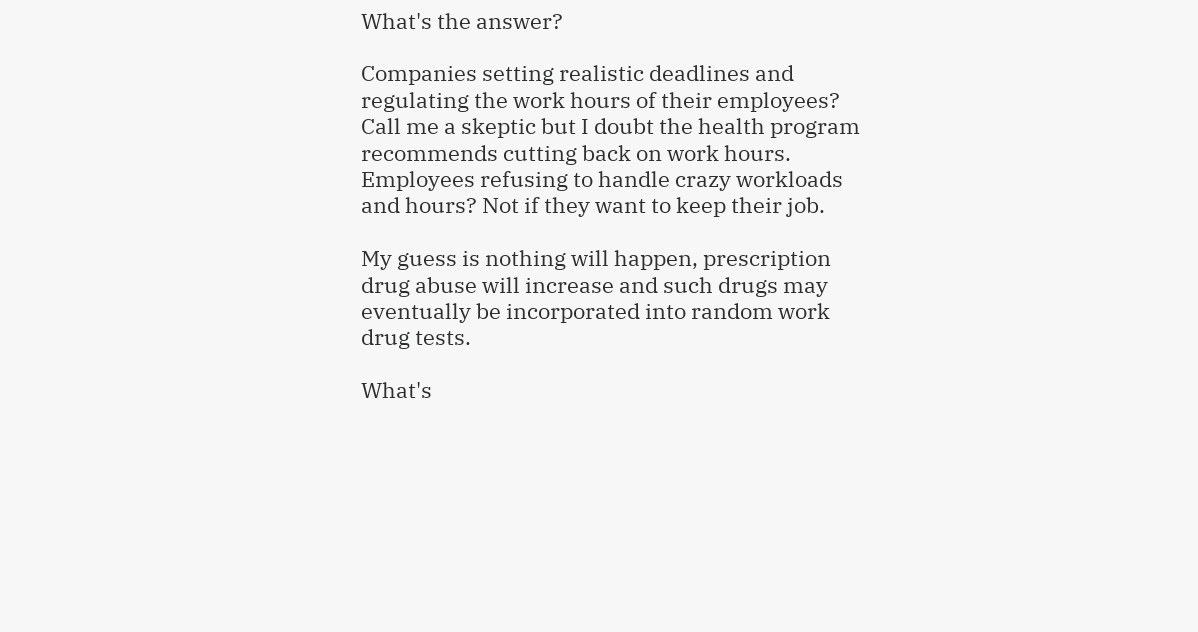What's the answer?

Companies setting realistic deadlines and regulating the work hours of their employees? Call me a skeptic but I doubt the health program recommends cutting back on work hours. Employees refusing to handle crazy workloads and hours? Not if they want to keep their job.

My guess is nothing will happen, prescription drug abuse will increase and such drugs may eventually be incorporated into random work drug tests.

What's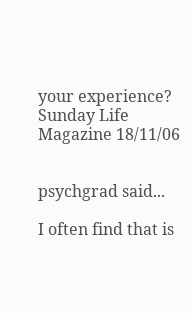your experience?
Sunday Life Magazine 18/11/06


psychgrad said...

I often find that is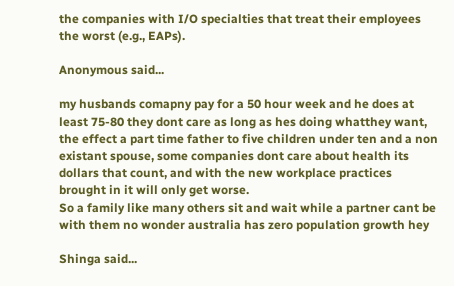the companies with I/O specialties that treat their employees the worst (e.g., EAPs).

Anonymous said...

my husbands comapny pay for a 50 hour week and he does at least 75-80 they dont care as long as hes doing whatthey want, the effect a part time father to five children under ten and a non existant spouse, some companies dont care about health its dollars that count, and with the new workplace practices brought in it will only get worse.
So a family like many others sit and wait while a partner cant be with them no wonder australia has zero population growth hey

Shinga said...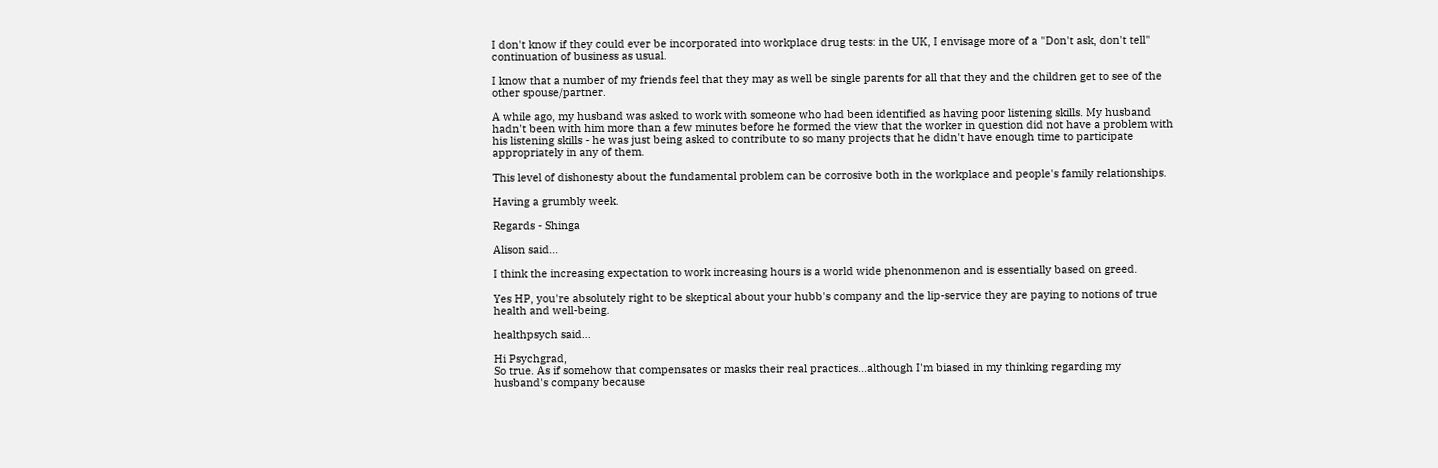I don't know if they could ever be incorporated into workplace drug tests: in the UK, I envisage more of a "Don't ask, don't tell" continuation of business as usual.

I know that a number of my friends feel that they may as well be single parents for all that they and the children get to see of the other spouse/partner.

A while ago, my husband was asked to work with someone who had been identified as having poor listening skills. My husband hadn't been with him more than a few minutes before he formed the view that the worker in question did not have a problem with his listening skills - he was just being asked to contribute to so many projects that he didn't have enough time to participate appropriately in any of them.

This level of dishonesty about the fundamental problem can be corrosive both in the workplace and people's family relationships.

Having a grumbly week.

Regards - Shinga

Alison said...

I think the increasing expectation to work increasing hours is a world wide phenonmenon and is essentially based on greed.

Yes HP, you're absolutely right to be skeptical about your hubb's company and the lip-service they are paying to notions of true health and well-being.

healthpsych said...

Hi Psychgrad,
So true. As if somehow that compensates or masks their real practices...although I'm biased in my thinking regarding my husband's company because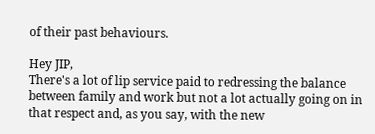of their past behaviours.

Hey JIP,
There's a lot of lip service paid to redressing the balance between family and work but not a lot actually going on in that respect and, as you say, with the new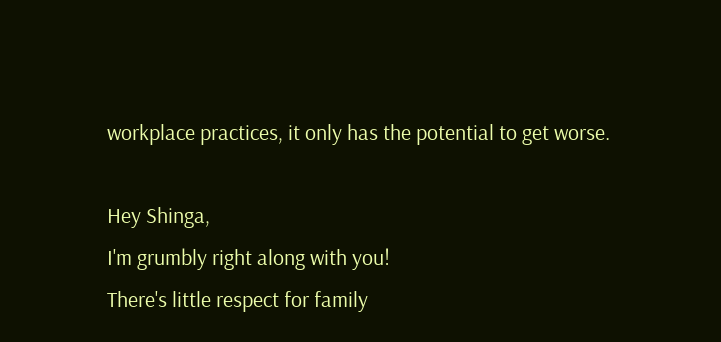workplace practices, it only has the potential to get worse.

Hey Shinga,
I'm grumbly right along with you!
There's little respect for family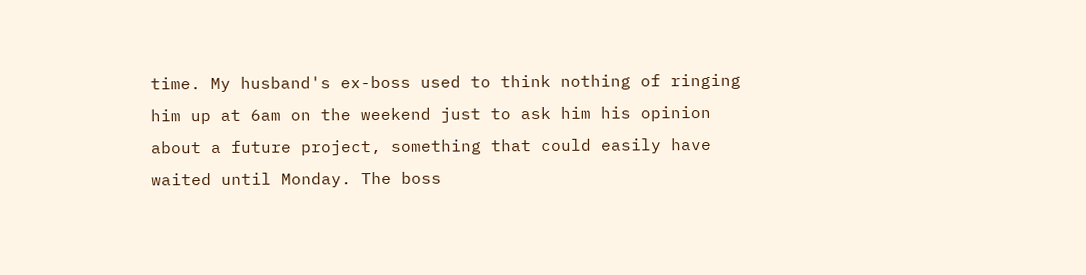time. My husband's ex-boss used to think nothing of ringing him up at 6am on the weekend just to ask him his opinion about a future project, something that could easily have waited until Monday. The boss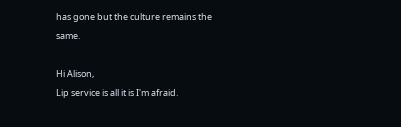has gone but the culture remains the same.

Hi Alison,
Lip service is all it is I'm afraid.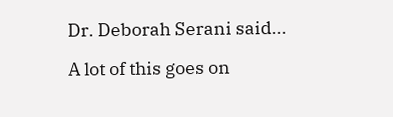Dr. Deborah Serani said...

A lot of this goes on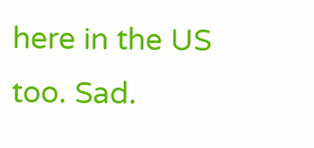here in the US too. Sad.